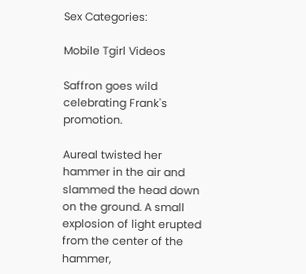Sex Categories:

Mobile Tgirl Videos

Saffron goes wild celebrating Frank's promotion.

Aureal twisted her hammer in the air and slammed the head down on the ground. A small explosion of light erupted from the center of the hammer,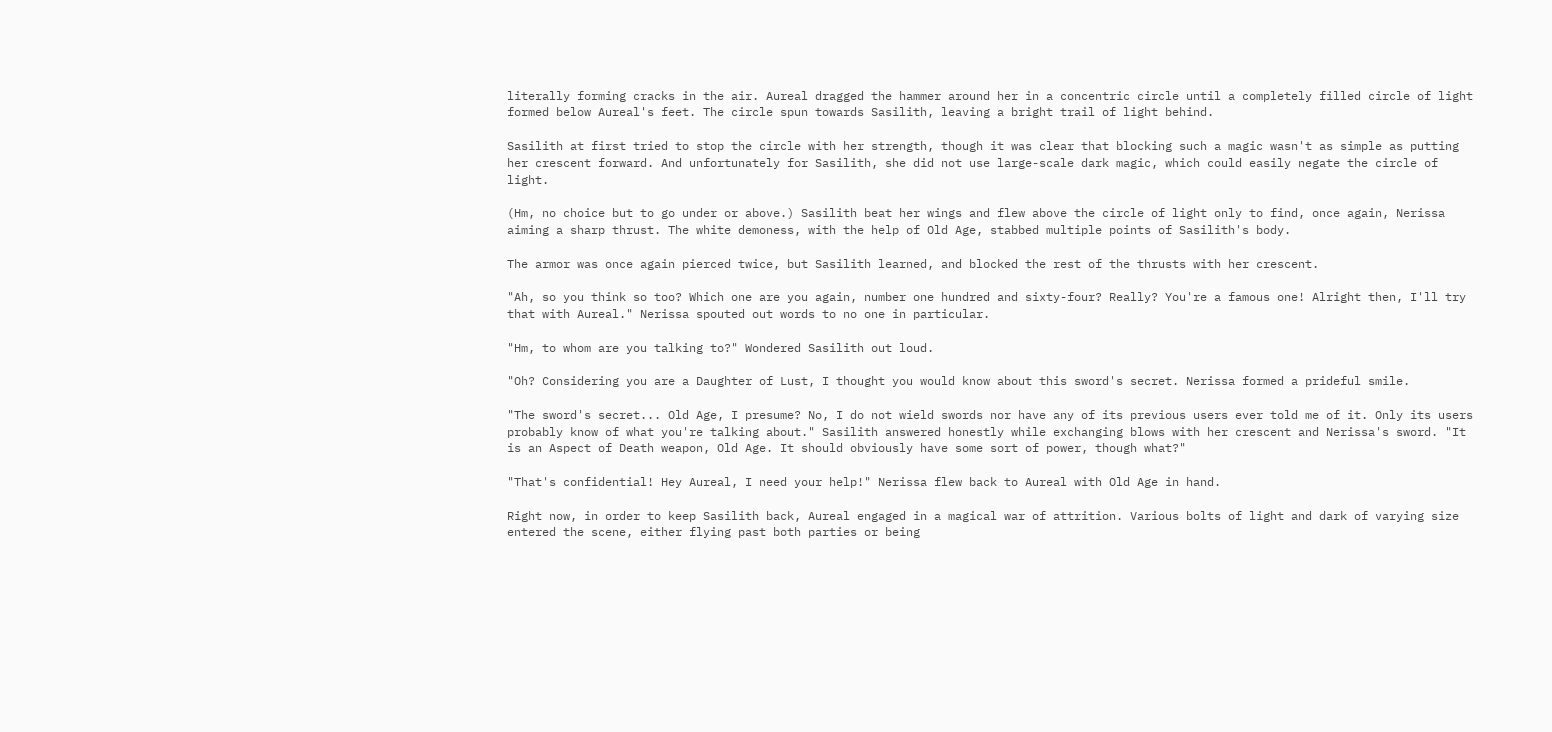literally forming cracks in the air. Aureal dragged the hammer around her in a concentric circle until a completely filled circle of light formed below Aureal's feet. The circle spun towards Sasilith, leaving a bright trail of light behind.

Sasilith at first tried to stop the circle with her strength, though it was clear that blocking such a magic wasn't as simple as putting her crescent forward. And unfortunately for Sasilith, she did not use large-scale dark magic, which could easily negate the circle of light.

(Hm, no choice but to go under or above.) Sasilith beat her wings and flew above the circle of light only to find, once again, Nerissa aiming a sharp thrust. The white demoness, with the help of Old Age, stabbed multiple points of Sasilith's body.

The armor was once again pierced twice, but Sasilith learned, and blocked the rest of the thrusts with her crescent.

"Ah, so you think so too? Which one are you again, number one hundred and sixty-four? Really? You're a famous one! Alright then, I'll try that with Aureal." Nerissa spouted out words to no one in particular.

"Hm, to whom are you talking to?" Wondered Sasilith out loud.

"Oh? Considering you are a Daughter of Lust, I thought you would know about this sword's secret. Nerissa formed a prideful smile.

"The sword's secret... Old Age, I presume? No, I do not wield swords nor have any of its previous users ever told me of it. Only its users probably know of what you're talking about." Sasilith answered honestly while exchanging blows with her crescent and Nerissa's sword. "It is an Aspect of Death weapon, Old Age. It should obviously have some sort of power, though what?"

"That's confidential! Hey Aureal, I need your help!" Nerissa flew back to Aureal with Old Age in hand.

Right now, in order to keep Sasilith back, Aureal engaged in a magical war of attrition. Various bolts of light and dark of varying size entered the scene, either flying past both parties or being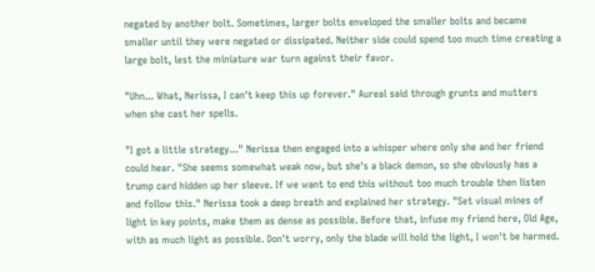negated by another bolt. Sometimes, larger bolts enveloped the smaller bolts and became smaller until they were negated or dissipated. Neither side could spend too much time creating a large bolt, lest the miniature war turn against their favor.

"Uhn... What, Nerissa, I can't keep this up forever." Aureal said through grunts and mutters when she cast her spells.

"I got a little strategy..." Nerissa then engaged into a whisper where only she and her friend could hear. "She seems somewhat weak now, but she's a black demon, so she obviously has a trump card hidden up her sleeve. If we want to end this without too much trouble then listen and follow this." Nerissa took a deep breath and explained her strategy. "Set visual mines of light in key points, make them as dense as possible. Before that, infuse my friend here, Old Age, with as much light as possible. Don't worry, only the blade will hold the light, I won't be harmed.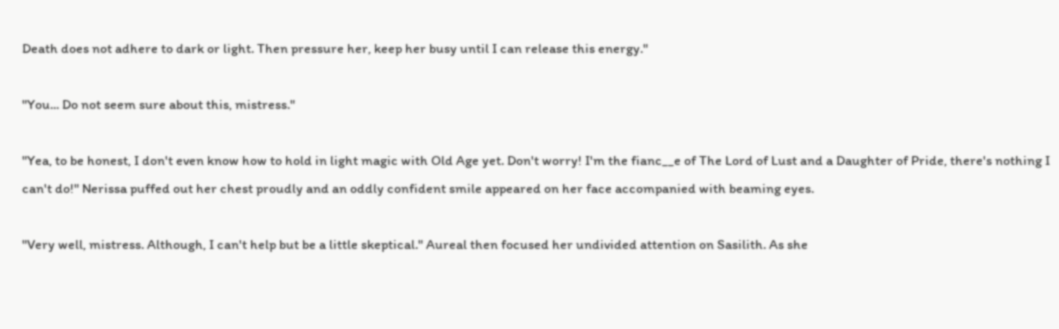Death does not adhere to dark or light. Then pressure her, keep her busy until I can release this energy."

"You... Do not seem sure about this, mistress."

"Yea, to be honest, I don't even know how to hold in light magic with Old Age yet. Don't worry! I'm the fianc__e of The Lord of Lust and a Daughter of Pride, there's nothing I can't do!" Nerissa puffed out her chest proudly and an oddly confident smile appeared on her face accompanied with beaming eyes.

"Very well, mistress. Although, I can't help but be a little skeptical." Aureal then focused her undivided attention on Sasilith. As she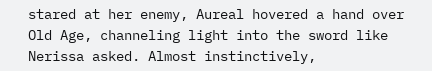stared at her enemy, Aureal hovered a hand over Old Age, channeling light into the sword like Nerissa asked. Almost instinctively,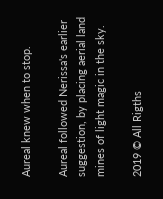Aureal knew when to stop.

Aureal followed Nerissa's earlier suggestion, by placing aerial land mines of light magic in the sky.

2019 © All Rigths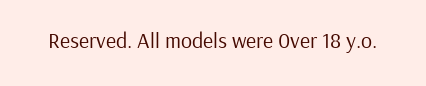Reserved. All models were 0ver 18 y.o.